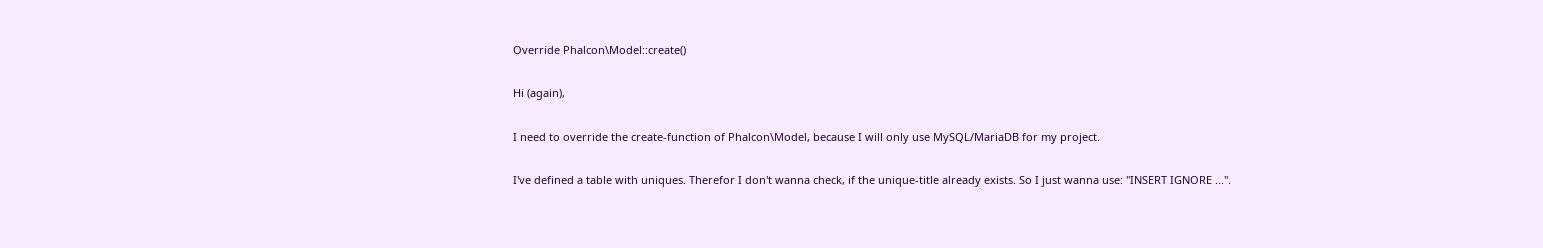Override Phalcon\Model::create()

Hi (again),

I need to override the create-function of Phalcon\Model, because I will only use MySQL/MariaDB for my project.

I've defined a table with uniques. Therefor I don't wanna check, if the unique-title already exists. So I just wanna use: "INSERT IGNORE ...".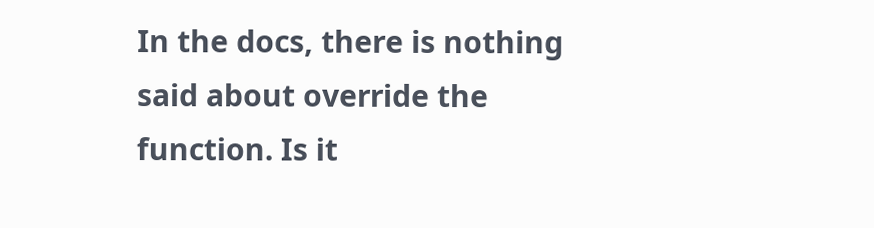In the docs, there is nothing said about override the function. Is it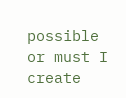possible or must I create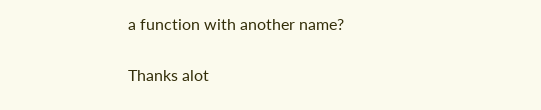a function with another name?

Thanks alot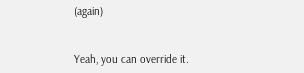(again)


Yeah, you can override it.